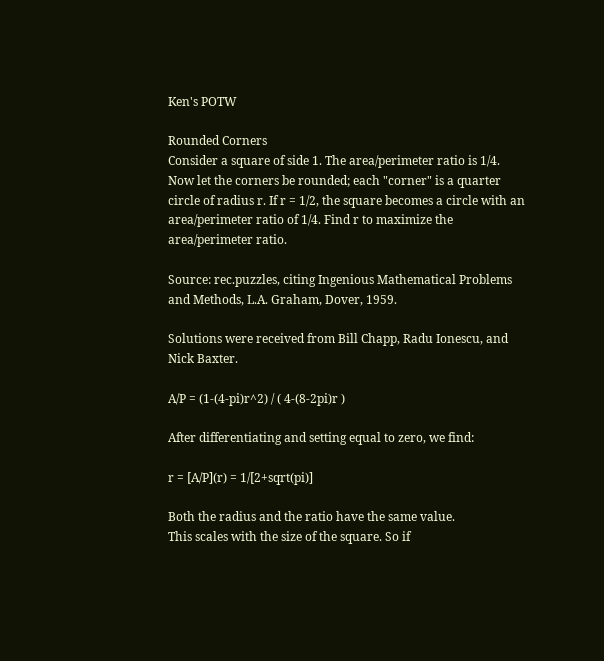Ken's POTW

Rounded Corners
Consider a square of side 1. The area/perimeter ratio is 1/4. Now let the corners be rounded; each "corner" is a quarter circle of radius r. If r = 1/2, the square becomes a circle with an area/perimeter ratio of 1/4. Find r to maximize the area/perimeter ratio.

Source: rec.puzzles, citing Ingenious Mathematical Problems and Methods, L.A. Graham, Dover, 1959.

Solutions were received from Bill Chapp, Radu Ionescu, and Nick Baxter.

A/P = (1-(4-pi)r^2) / ( 4-(8-2pi)r )

After differentiating and setting equal to zero, we find:

r = [A/P](r) = 1/[2+sqrt(pi)]

Both the radius and the ratio have the same value.
This scales with the size of the square. So if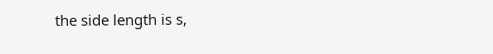the side length is s,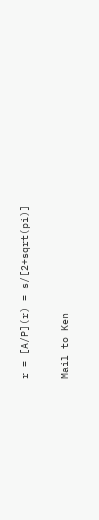r = [A/P](r) = s/[2+sqrt(pi)]

Mail to Ken